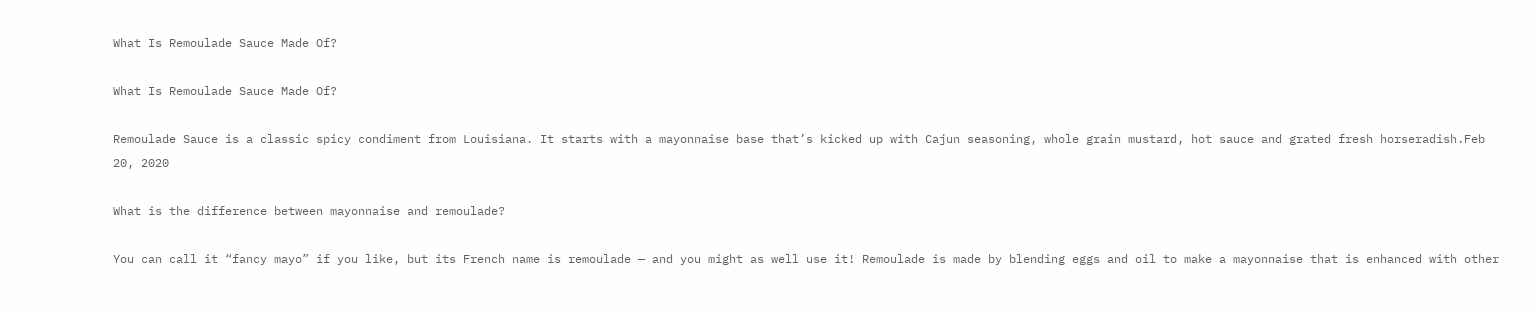What Is Remoulade Sauce Made Of?

What Is Remoulade Sauce Made Of?

Remoulade Sauce is a classic spicy condiment from Louisiana. It starts with a mayonnaise base that’s kicked up with Cajun seasoning, whole grain mustard, hot sauce and grated fresh horseradish.Feb 20, 2020

What is the difference between mayonnaise and remoulade?

You can call it “fancy mayo” if you like, but its French name is remoulade — and you might as well use it! Remoulade is made by blending eggs and oil to make a mayonnaise that is enhanced with other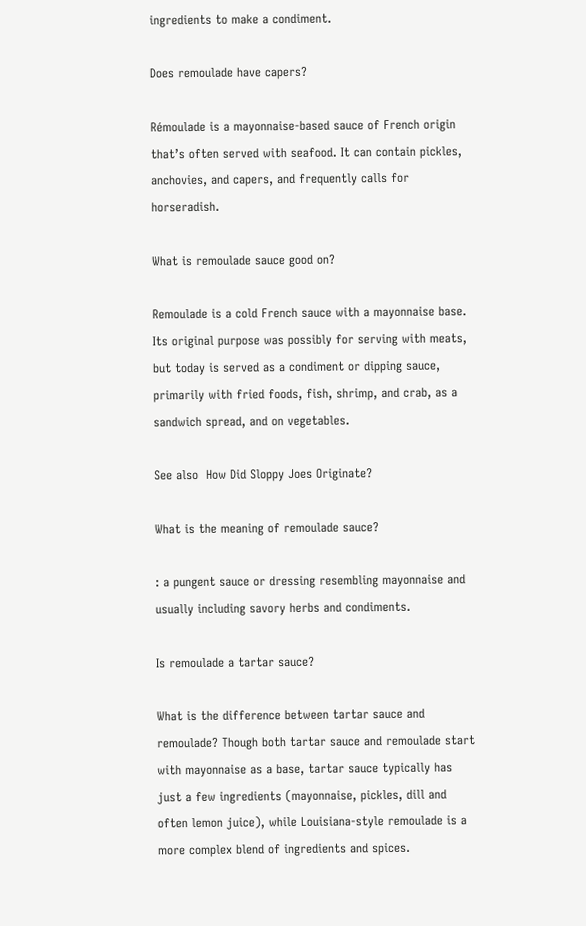ingredients to make a condiment.

Does remoulade have capers?

Rémoulade is a mayonnaise-based sauce of French origin that’s often served with seafood. It can contain pickles, anchovies, and capers, and frequently calls for horseradish.

What is remoulade sauce good on?

Remoulade is a cold French sauce with a mayonnaise base. Its original purpose was possibly for serving with meats, but today is served as a condiment or dipping sauce, primarily with fried foods, fish, shrimp, and crab, as a sandwich spread, and on vegetables.

See also  How Did Sloppy Joes Originate?

What is the meaning of remoulade sauce?

: a pungent sauce or dressing resembling mayonnaise and usually including savory herbs and condiments.

Is remoulade a tartar sauce?

What is the difference between tartar sauce and remoulade? Though both tartar sauce and remoulade start with mayonnaise as a base, tartar sauce typically has just a few ingredients (mayonnaise, pickles, dill and often lemon juice), while Louisiana-style remoulade is a more complex blend of ingredients and spices.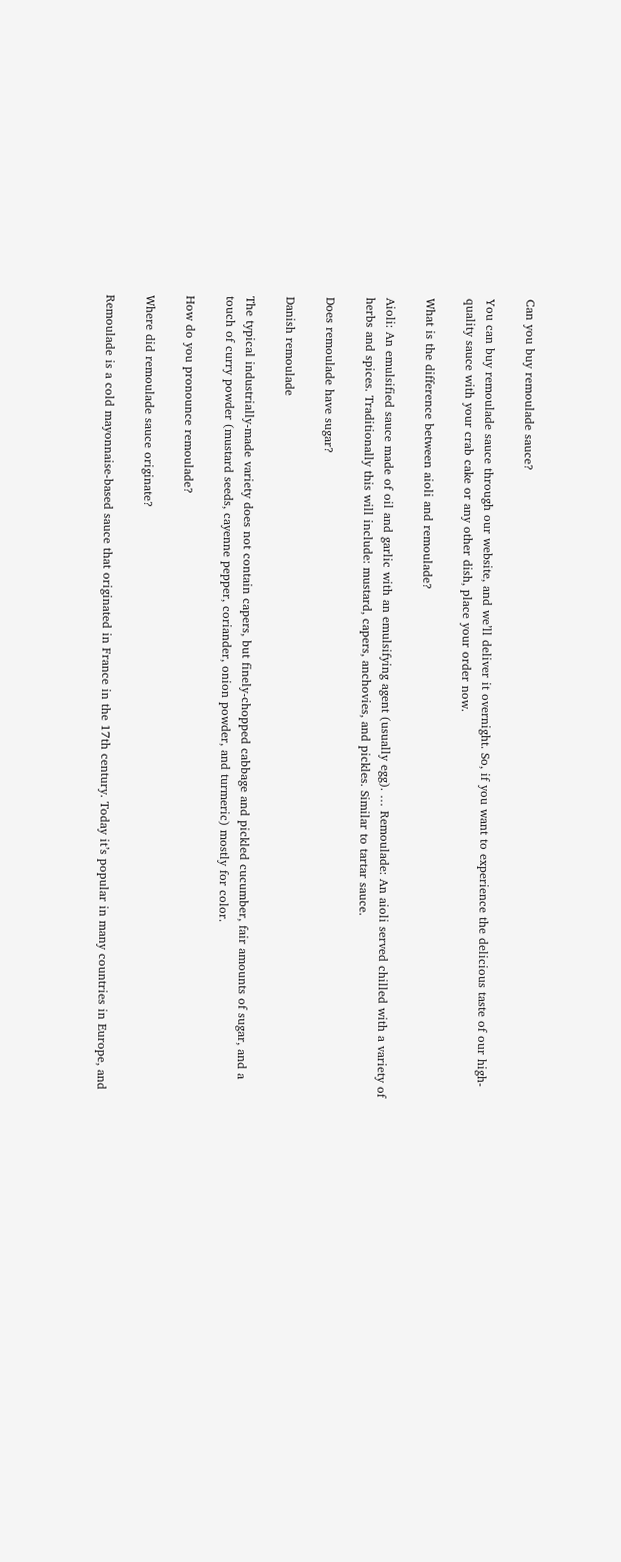Can you buy remoulade sauce?

You can buy remoulade sauce through our website, and we’ll deliver it overnight. So, if you want to experience the delicious taste of our high-quality sauce with your crab cake or any other dish, place your order now.

What is the difference between aioli and remoulade?

Aioli: An emulsified sauce made of oil and garlic with an emulsifying agent (usually egg). … Remoulade: An aioli served chilled with a variety of herbs and spices. Traditionally this will include: mustard, capers, anchovies, and pickles. Similar to tartar sauce.

Does remoulade have sugar?

Danish remoulade

The typical industrially-made variety does not contain capers, but finely-chopped cabbage and pickled cucumber, fair amounts of sugar, and a touch of curry powder (mustard seeds, cayenne pepper, coriander, onion powder, and turmeric) mostly for color.

How do you pronounce remoulade?

Where did remoulade sauce originate?

Remoulade is a cold mayonnaise-based sauce that originated in France in the 17th century. Today it’s popular in many countries in Europe, and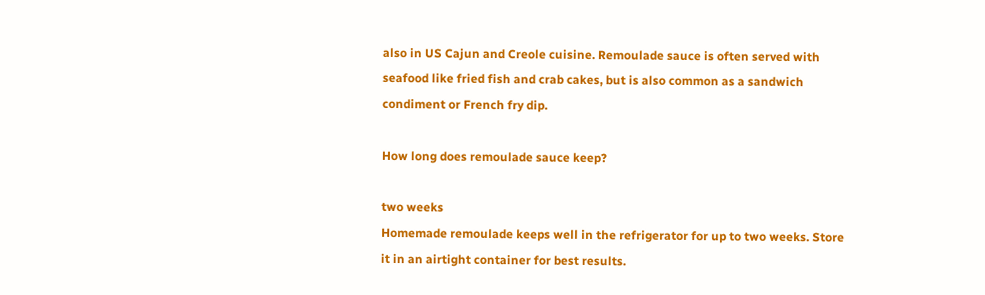also in US Cajun and Creole cuisine. Remoulade sauce is often served with seafood like fried fish and crab cakes, but is also common as a sandwich condiment or French fry dip.

How long does remoulade sauce keep?

two weeks
Homemade remoulade keeps well in the refrigerator for up to two weeks. Store it in an airtight container for best results.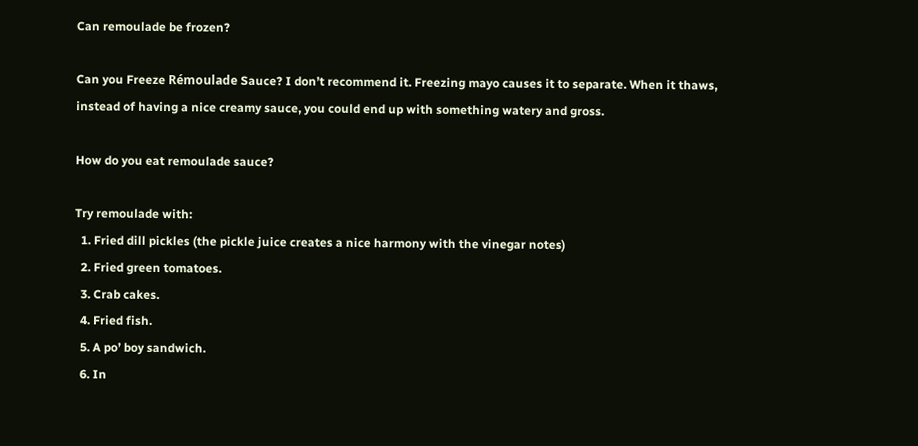Can remoulade be frozen?

Can you Freeze Rémoulade Sauce? I don’t recommend it. Freezing mayo causes it to separate. When it thaws, instead of having a nice creamy sauce, you could end up with something watery and gross.

How do you eat remoulade sauce?

Try remoulade with:
  1. Fried dill pickles (the pickle juice creates a nice harmony with the vinegar notes)
  2. Fried green tomatoes.
  3. Crab cakes.
  4. Fried fish.
  5. A po’ boy sandwich.
  6. In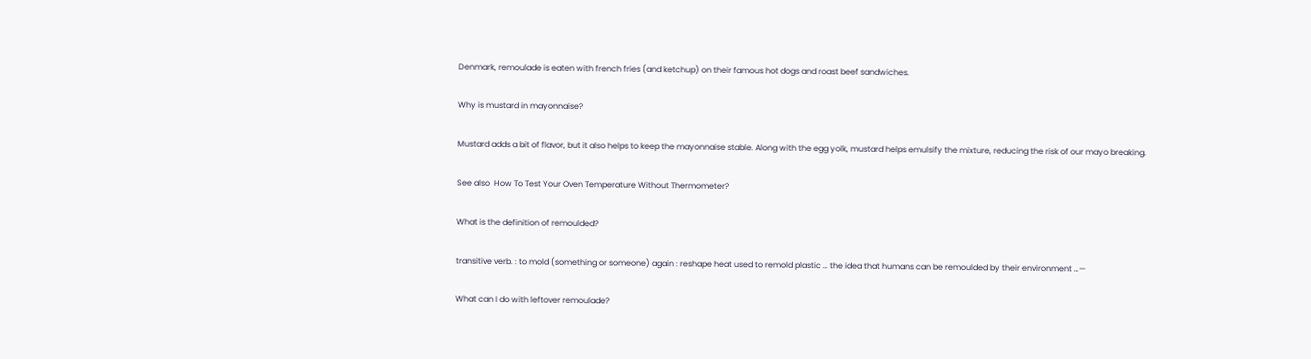Denmark, remoulade is eaten with french fries (and ketchup) on their famous hot dogs and roast beef sandwiches.

Why is mustard in mayonnaise?

Mustard adds a bit of flavor, but it also helps to keep the mayonnaise stable. Along with the egg yolk, mustard helps emulsify the mixture, reducing the risk of our mayo breaking.

See also  How To Test Your Oven Temperature Without Thermometer?

What is the definition of remoulded?

transitive verb. : to mold (something or someone) again : reshape heat used to remold plastic … the idea that humans can be remoulded by their environment …—

What can I do with leftover remoulade?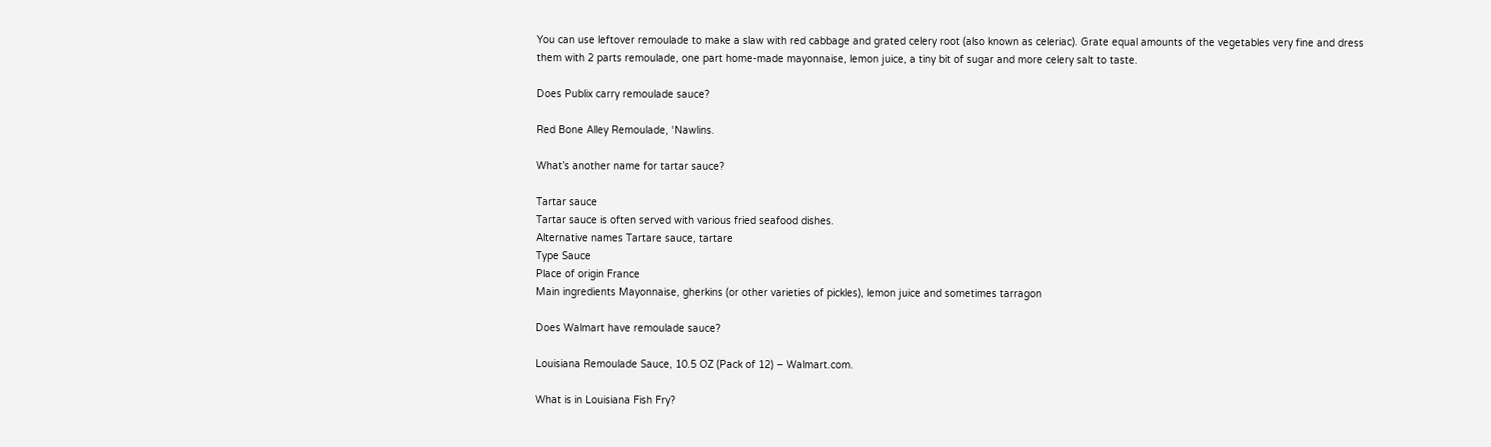You can use leftover remoulade to make a slaw with red cabbage and grated celery root (also known as celeriac). Grate equal amounts of the vegetables very fine and dress them with 2 parts remoulade, one part home-made mayonnaise, lemon juice, a tiny bit of sugar and more celery salt to taste.

Does Publix carry remoulade sauce?

Red Bone Alley Remoulade, ‘Nawlins.

What’s another name for tartar sauce?

Tartar sauce
Tartar sauce is often served with various fried seafood dishes.
Alternative names Tartare sauce, tartare
Type Sauce
Place of origin France
Main ingredients Mayonnaise, gherkins (or other varieties of pickles), lemon juice and sometimes tarragon

Does Walmart have remoulade sauce?

Louisiana Remoulade Sauce, 10.5 OZ (Pack of 12) – Walmart.com.

What is in Louisiana Fish Fry?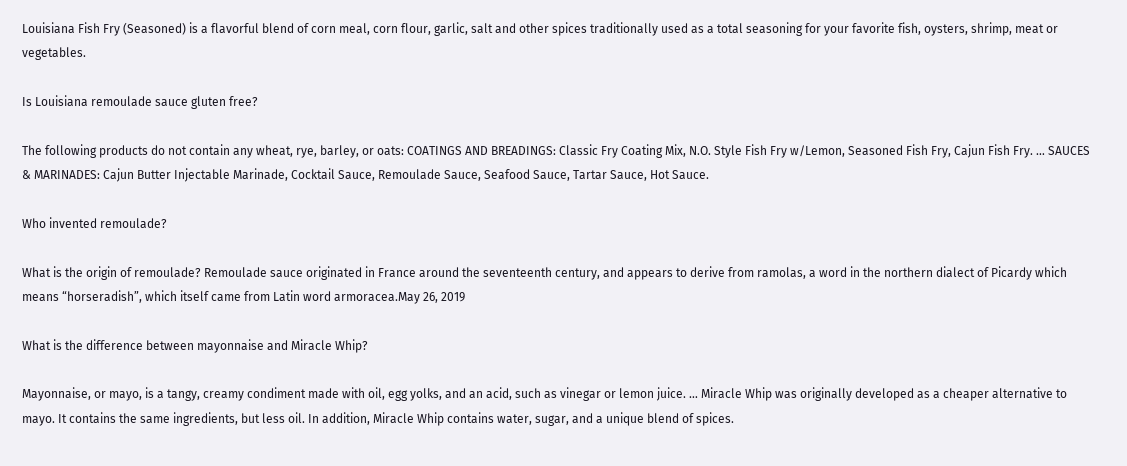Louisiana Fish Fry (Seasoned) is a flavorful blend of corn meal, corn flour, garlic, salt and other spices traditionally used as a total seasoning for your favorite fish, oysters, shrimp, meat or vegetables.

Is Louisiana remoulade sauce gluten free?

The following products do not contain any wheat, rye, barley, or oats: COATINGS AND BREADINGS: Classic Fry Coating Mix, N.O. Style Fish Fry w/Lemon, Seasoned Fish Fry, Cajun Fish Fry. … SAUCES & MARINADES: Cajun Butter Injectable Marinade, Cocktail Sauce, Remoulade Sauce, Seafood Sauce, Tartar Sauce, Hot Sauce.

Who invented remoulade?

What is the origin of remoulade? Remoulade sauce originated in France around the seventeenth century, and appears to derive from ramolas, a word in the northern dialect of Picardy which means “horseradish”, which itself came from Latin word armoracea.May 26, 2019

What is the difference between mayonnaise and Miracle Whip?

Mayonnaise, or mayo, is a tangy, creamy condiment made with oil, egg yolks, and an acid, such as vinegar or lemon juice. … Miracle Whip was originally developed as a cheaper alternative to mayo. It contains the same ingredients, but less oil. In addition, Miracle Whip contains water, sugar, and a unique blend of spices.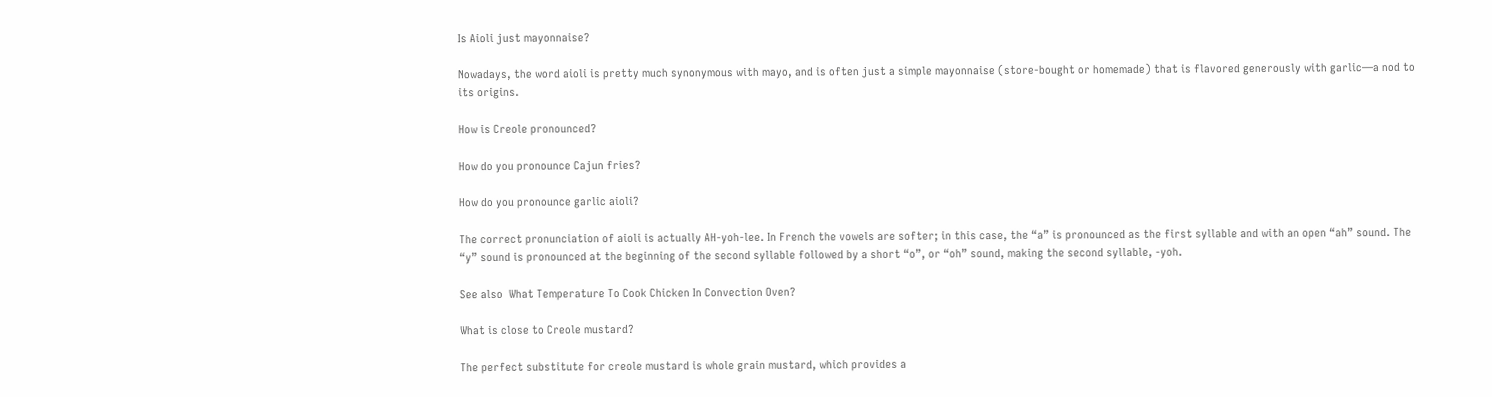Is Aioli just mayonnaise?

Nowadays, the word aioli is pretty much synonymous with mayo, and is often just a simple mayonnaise (store-bought or homemade) that is flavored generously with garlic—a nod to its origins.

How is Creole pronounced?

How do you pronounce Cajun fries?

How do you pronounce garlic aioli?

The correct pronunciation of aioli is actually AH-yoh-lee. In French the vowels are softer; in this case, the “a” is pronounced as the first syllable and with an open “ah” sound. The “y” sound is pronounced at the beginning of the second syllable followed by a short “o”, or “oh” sound, making the second syllable, -yoh.

See also  What Temperature To Cook Chicken In Convection Oven?

What is close to Creole mustard?

The perfect substitute for creole mustard is whole grain mustard, which provides a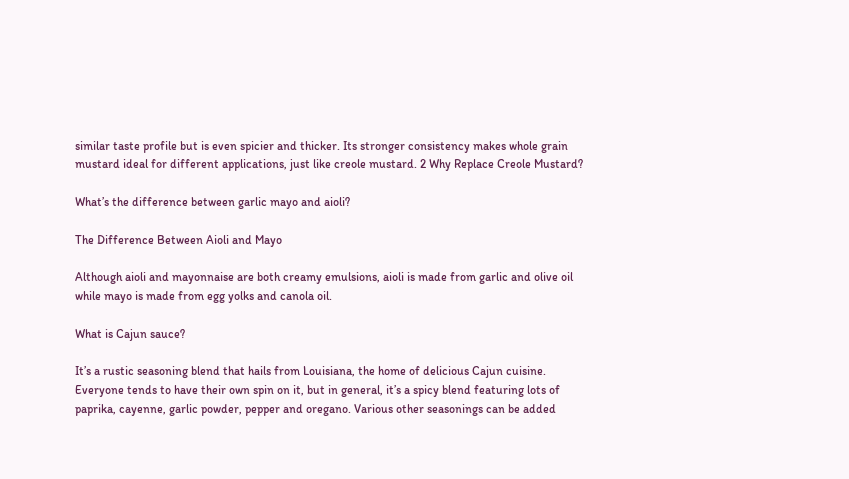similar taste profile but is even spicier and thicker. Its stronger consistency makes whole grain mustard ideal for different applications, just like creole mustard. 2 Why Replace Creole Mustard?

What’s the difference between garlic mayo and aioli?

The Difference Between Aioli and Mayo

Although aioli and mayonnaise are both creamy emulsions, aioli is made from garlic and olive oil while mayo is made from egg yolks and canola oil.

What is Cajun sauce?

It’s a rustic seasoning blend that hails from Louisiana, the home of delicious Cajun cuisine. Everyone tends to have their own spin on it, but in general, it’s a spicy blend featuring lots of paprika, cayenne, garlic powder, pepper and oregano. Various other seasonings can be added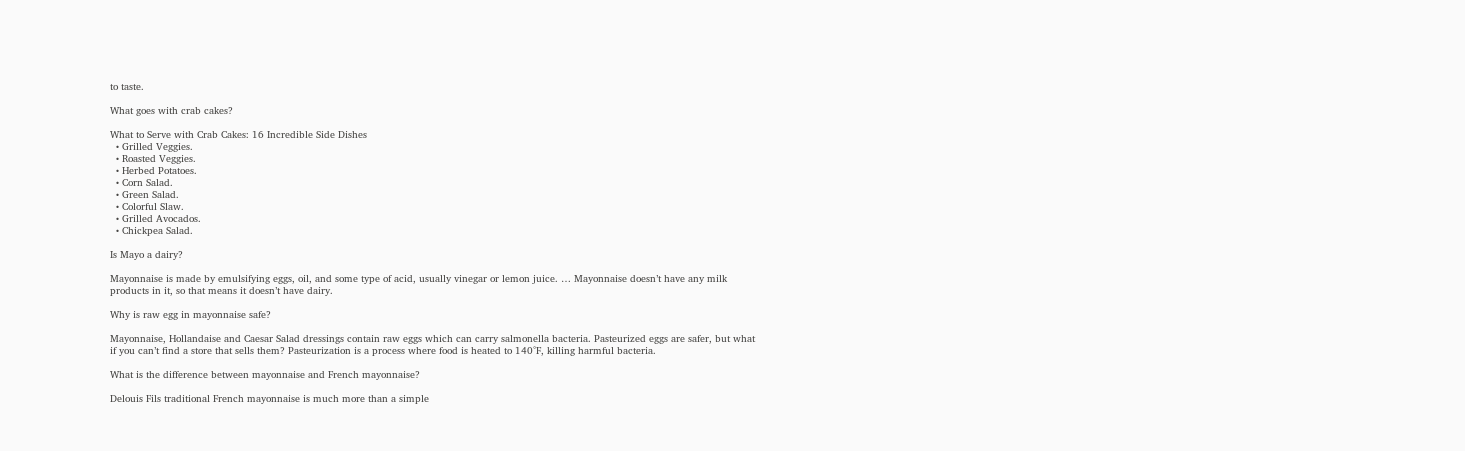to taste.

What goes with crab cakes?

What to Serve with Crab Cakes: 16 Incredible Side Dishes
  • Grilled Veggies.
  • Roasted Veggies.
  • Herbed Potatoes.
  • Corn Salad.
  • Green Salad.
  • Colorful Slaw.
  • Grilled Avocados.
  • Chickpea Salad.

Is Mayo a dairy?

Mayonnaise is made by emulsifying eggs, oil, and some type of acid, usually vinegar or lemon juice. … Mayonnaise doesn’t have any milk products in it, so that means it doesn’t have dairy.

Why is raw egg in mayonnaise safe?

Mayonnaise, Hollandaise and Caesar Salad dressings contain raw eggs which can carry salmonella bacteria. Pasteurized eggs are safer, but what if you can’t find a store that sells them? Pasteurization is a process where food is heated to 140°F, killing harmful bacteria.

What is the difference between mayonnaise and French mayonnaise?

Delouis Fils traditional French mayonnaise is much more than a simple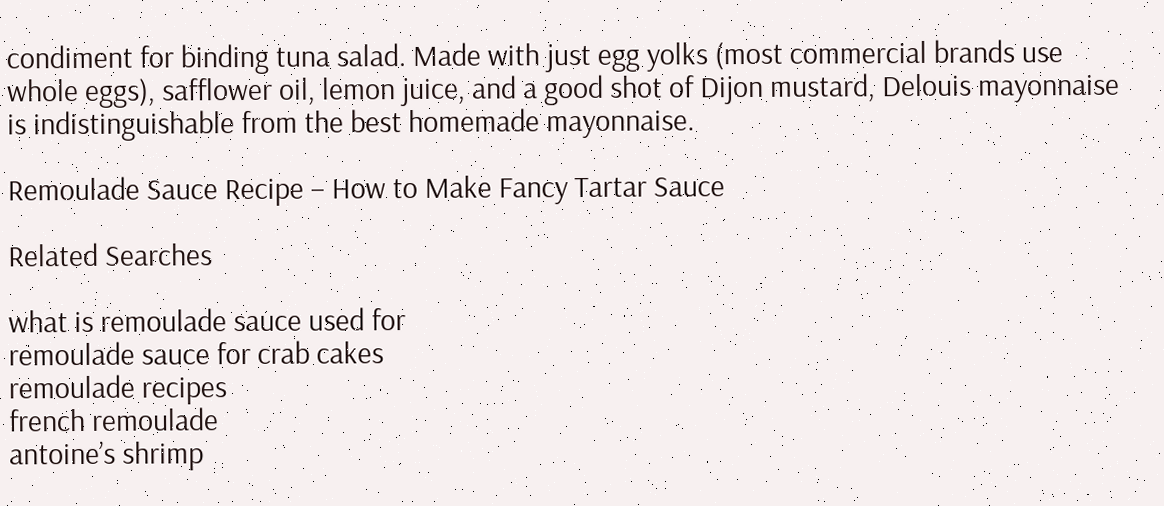condiment for binding tuna salad. Made with just egg yolks (most commercial brands use whole eggs), safflower oil, lemon juice, and a good shot of Dijon mustard, Delouis mayonnaise is indistinguishable from the best homemade mayonnaise.

Remoulade Sauce Recipe – How to Make Fancy Tartar Sauce

Related Searches

what is remoulade sauce used for
remoulade sauce for crab cakes
remoulade recipes
french remoulade
antoine’s shrimp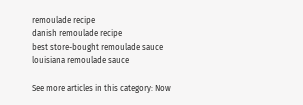remoulade recipe
danish remoulade recipe
best store-bought remoulade sauce
louisiana remoulade sauce

See more articles in this category: Now